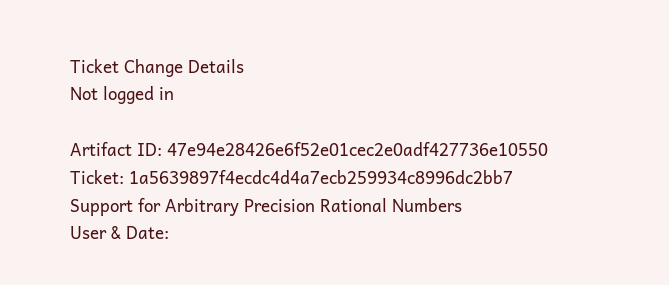Ticket Change Details
Not logged in

Artifact ID: 47e94e28426e6f52e01cec2e0adf427736e10550
Ticket: 1a5639897f4ecdc4d4a7ecb259934c8996dc2bb7
Support for Arbitrary Precision Rational Numbers
User & Date: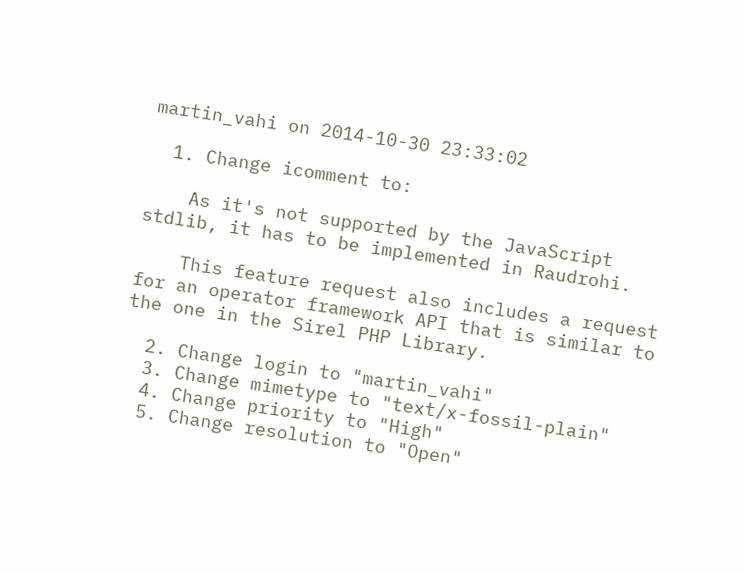martin_vahi on 2014-10-30 23:33:02

  1. Change icomment to:

    As it's not supported by the JavaScript stdlib, it has to be implemented in Raudrohi.

    This feature request also includes a request for an operator framework API that is similar to the one in the Sirel PHP Library.

  2. Change login to "martin_vahi"
  3. Change mimetype to "text/x-fossil-plain"
  4. Change priority to "High"
  5. Change resolution to "Open"